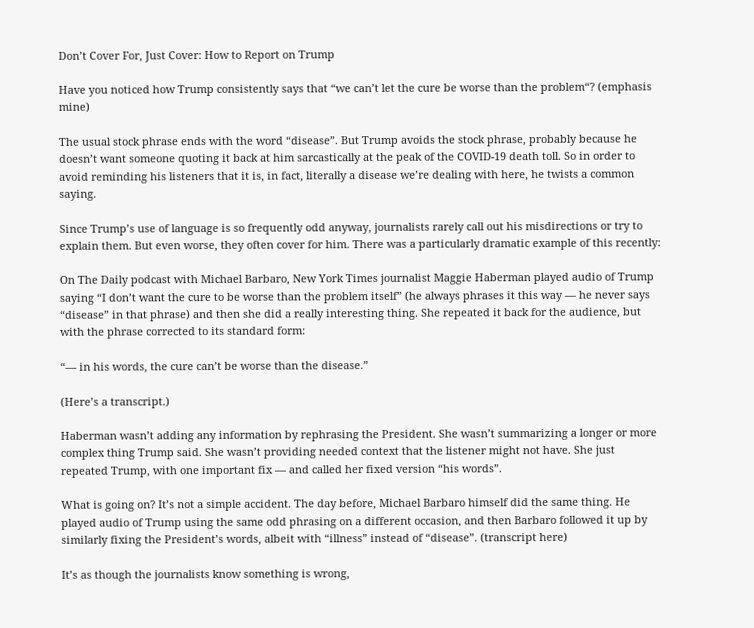Don’t Cover For, Just Cover: How to Report on Trump

Have you noticed how Trump consistently says that “we can’t let the cure be worse than the problem“? (emphasis mine)

The usual stock phrase ends with the word “disease”. But Trump avoids the stock phrase, probably because he doesn’t want someone quoting it back at him sarcastically at the peak of the COVID-19 death toll. So in order to avoid reminding his listeners that it is, in fact, literally a disease we’re dealing with here, he twists a common saying.

Since Trump’s use of language is so frequently odd anyway, journalists rarely call out his misdirections or try to explain them. But even worse, they often cover for him. There was a particularly dramatic example of this recently:

On The Daily podcast with Michael Barbaro, New York Times journalist Maggie Haberman played audio of Trump saying “I don’t want the cure to be worse than the problem itself” (he always phrases it this way — he never says “disease” in that phrase) and then she did a really interesting thing. She repeated it back for the audience, but with the phrase corrected to its standard form:

“— in his words, the cure can’t be worse than the disease.”

(Here’s a transcript.)

Haberman wasn’t adding any information by rephrasing the President. She wasn’t summarizing a longer or more complex thing Trump said. She wasn’t providing needed context that the listener might not have. She just repeated Trump, with one important fix — and called her fixed version “his words”.

What is going on? It’s not a simple accident. The day before, Michael Barbaro himself did the same thing. He played audio of Trump using the same odd phrasing on a different occasion, and then Barbaro followed it up by similarly fixing the President’s words, albeit with “illness” instead of “disease”. (transcript here)

It’s as though the journalists know something is wrong,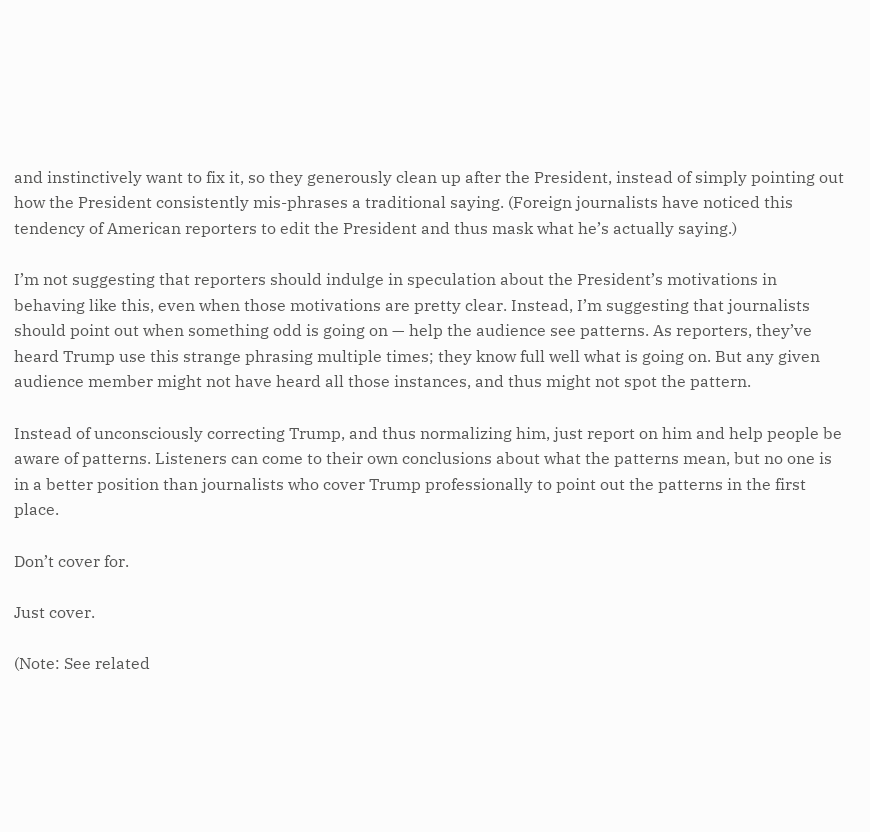and instinctively want to fix it, so they generously clean up after the President, instead of simply pointing out how the President consistently mis-phrases a traditional saying. (Foreign journalists have noticed this tendency of American reporters to edit the President and thus mask what he’s actually saying.)

I’m not suggesting that reporters should indulge in speculation about the President’s motivations in behaving like this, even when those motivations are pretty clear. Instead, I’m suggesting that journalists should point out when something odd is going on — help the audience see patterns. As reporters, they’ve heard Trump use this strange phrasing multiple times; they know full well what is going on. But any given audience member might not have heard all those instances, and thus might not spot the pattern.

Instead of unconsciously correcting Trump, and thus normalizing him, just report on him and help people be aware of patterns. Listeners can come to their own conclusions about what the patterns mean, but no one is in a better position than journalists who cover Trump professionally to point out the patterns in the first place.

Don’t cover for.

Just cover.

(Note: See related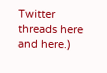Twitter threads here and here.)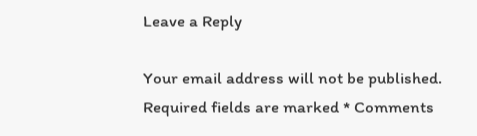Leave a Reply

Your email address will not be published. Required fields are marked * Comments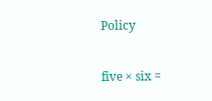Policy

five × six =